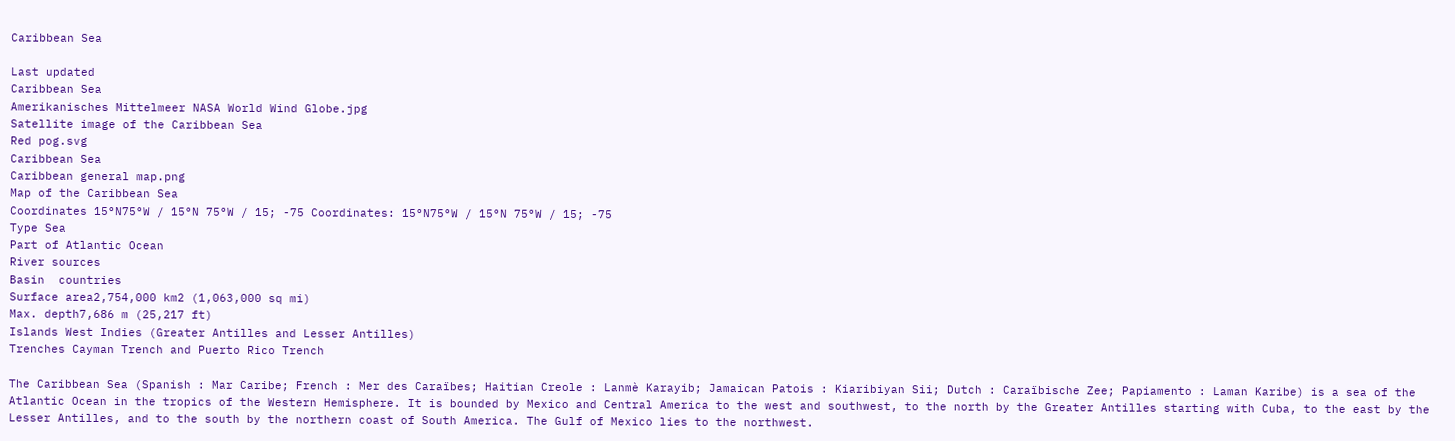Caribbean Sea

Last updated
Caribbean Sea
Amerikanisches Mittelmeer NASA World Wind Globe.jpg
Satellite image of the Caribbean Sea
Red pog.svg
Caribbean Sea
Caribbean general map.png
Map of the Caribbean Sea
Coordinates 15°N75°W / 15°N 75°W / 15; -75 Coordinates: 15°N75°W / 15°N 75°W / 15; -75
Type Sea
Part of Atlantic Ocean
River sources
Basin  countries
Surface area2,754,000 km2 (1,063,000 sq mi)
Max. depth7,686 m (25,217 ft)
Islands West Indies (Greater Antilles and Lesser Antilles)
Trenches Cayman Trench and Puerto Rico Trench

The Caribbean Sea (Spanish : Mar Caribe; French : Mer des Caraïbes; Haitian Creole : Lanmè Karayib; Jamaican Patois : Kiaribiyan Sii; Dutch : Caraïbische Zee; Papiamento : Laman Karibe) is a sea of the Atlantic Ocean in the tropics of the Western Hemisphere. It is bounded by Mexico and Central America to the west and southwest, to the north by the Greater Antilles starting with Cuba, to the east by the Lesser Antilles, and to the south by the northern coast of South America. The Gulf of Mexico lies to the northwest.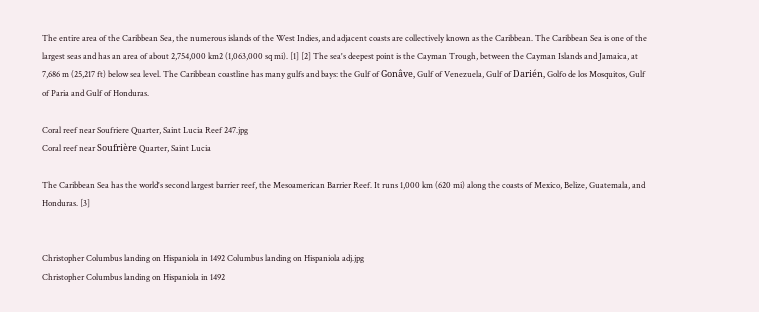The entire area of the Caribbean Sea, the numerous islands of the West Indies, and adjacent coasts are collectively known as the Caribbean. The Caribbean Sea is one of the largest seas and has an area of about 2,754,000 km2 (1,063,000 sq mi). [1] [2] The sea's deepest point is the Cayman Trough, between the Cayman Islands and Jamaica, at 7,686 m (25,217 ft) below sea level. The Caribbean coastline has many gulfs and bays: the Gulf of Gonâve, Gulf of Venezuela, Gulf of Darién, Golfo de los Mosquitos, Gulf of Paria and Gulf of Honduras.

Coral reef near Soufriere Quarter, Saint Lucia Reef 247.jpg
Coral reef near Soufrière Quarter, Saint Lucia

The Caribbean Sea has the world's second largest barrier reef, the Mesoamerican Barrier Reef. It runs 1,000 km (620 mi) along the coasts of Mexico, Belize, Guatemala, and Honduras. [3]


Christopher Columbus landing on Hispaniola in 1492 Columbus landing on Hispaniola adj.jpg
Christopher Columbus landing on Hispaniola in 1492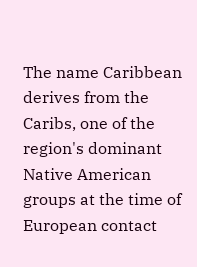The name Caribbean derives from the Caribs, one of the region's dominant Native American groups at the time of European contact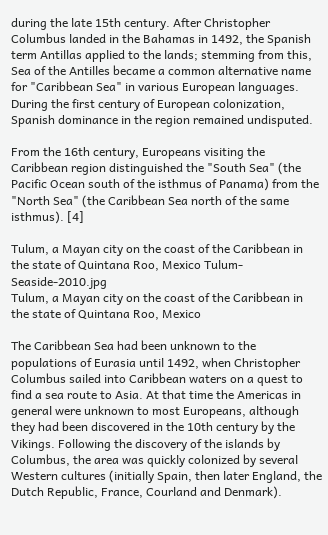during the late 15th century. After Christopher Columbus landed in the Bahamas in 1492, the Spanish term Antillas applied to the lands; stemming from this, Sea of the Antilles became a common alternative name for "Caribbean Sea" in various European languages. During the first century of European colonization, Spanish dominance in the region remained undisputed.

From the 16th century, Europeans visiting the Caribbean region distinguished the "South Sea" (the Pacific Ocean south of the isthmus of Panama) from the "North Sea" (the Caribbean Sea north of the same isthmus). [4]

Tulum, a Mayan city on the coast of the Caribbean in the state of Quintana Roo, Mexico Tulum-Seaside-2010.jpg
Tulum, a Mayan city on the coast of the Caribbean in the state of Quintana Roo, Mexico

The Caribbean Sea had been unknown to the populations of Eurasia until 1492, when Christopher Columbus sailed into Caribbean waters on a quest to find a sea route to Asia. At that time the Americas in general were unknown to most Europeans, although they had been discovered in the 10th century by the Vikings. Following the discovery of the islands by Columbus, the area was quickly colonized by several Western cultures (initially Spain, then later England, the Dutch Republic, France, Courland and Denmark).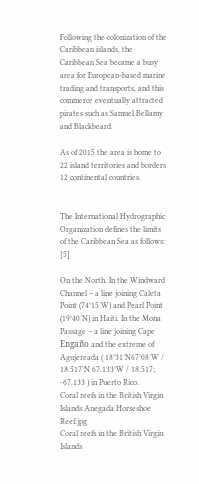Following the colonization of the Caribbean islands, the Caribbean Sea became a busy area for European-based marine trading and transports, and this commerce eventually attracted pirates such as Samuel Bellamy and Blackbeard.

As of 2015 the area is home to 22 island territories and borders 12 continental countries.


The International Hydrographic Organization defines the limits of the Caribbean Sea as follows: [5]

On the North. In the Windward Channel – a line joining Caleta Point (74°15′W) and Pearl Point (19°40′N) in Haiti. In the Mona Passage – a line joining Cape Engaño and the extreme of Agujereada ( 18°31′N67°08′W / 18.517°N 67.133°W / 18.517; -67.133 ) in Puerto Rico.
Coral reefs in the British Virgin Islands Anegada Horseshoe Reef.jpg
Coral reefs in the British Virgin Islands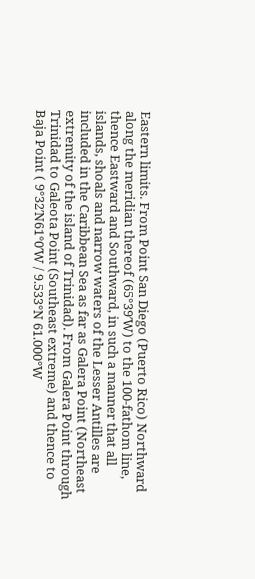Eastern limits. From Point San Diego (Puerto Rico) Northward along the meridian thereof (65°39′W) to the 100-fathom line, thence Eastward and Southward, in such a manner that all islands, shoals and narrow waters of the Lesser Antilles are included in the Caribbean Sea as far as Galera Point (Northeast extremity of the island of Trinidad). From Galera Point through Trinidad to Galeota Point (Southeast extreme) and thence to Baja Point ( 9°32′N61°0′W / 9.533°N 61.000°W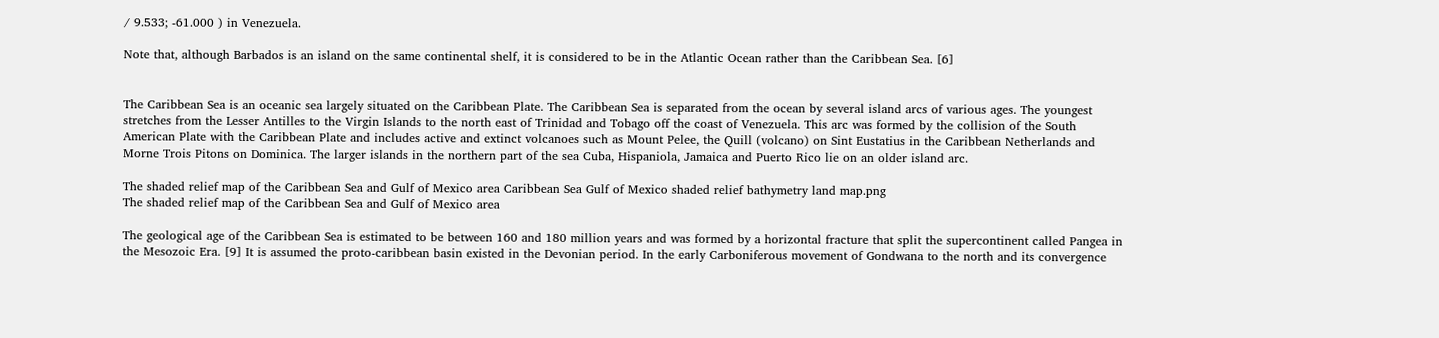/ 9.533; -61.000 ) in Venezuela.

Note that, although Barbados is an island on the same continental shelf, it is considered to be in the Atlantic Ocean rather than the Caribbean Sea. [6]


The Caribbean Sea is an oceanic sea largely situated on the Caribbean Plate. The Caribbean Sea is separated from the ocean by several island arcs of various ages. The youngest stretches from the Lesser Antilles to the Virgin Islands to the north east of Trinidad and Tobago off the coast of Venezuela. This arc was formed by the collision of the South American Plate with the Caribbean Plate and includes active and extinct volcanoes such as Mount Pelee, the Quill (volcano) on Sint Eustatius in the Caribbean Netherlands and Morne Trois Pitons on Dominica. The larger islands in the northern part of the sea Cuba, Hispaniola, Jamaica and Puerto Rico lie on an older island arc.

The shaded relief map of the Caribbean Sea and Gulf of Mexico area Caribbean Sea Gulf of Mexico shaded relief bathymetry land map.png
The shaded relief map of the Caribbean Sea and Gulf of Mexico area

The geological age of the Caribbean Sea is estimated to be between 160 and 180 million years and was formed by a horizontal fracture that split the supercontinent called Pangea in the Mesozoic Era. [9] It is assumed the proto-caribbean basin existed in the Devonian period. In the early Carboniferous movement of Gondwana to the north and its convergence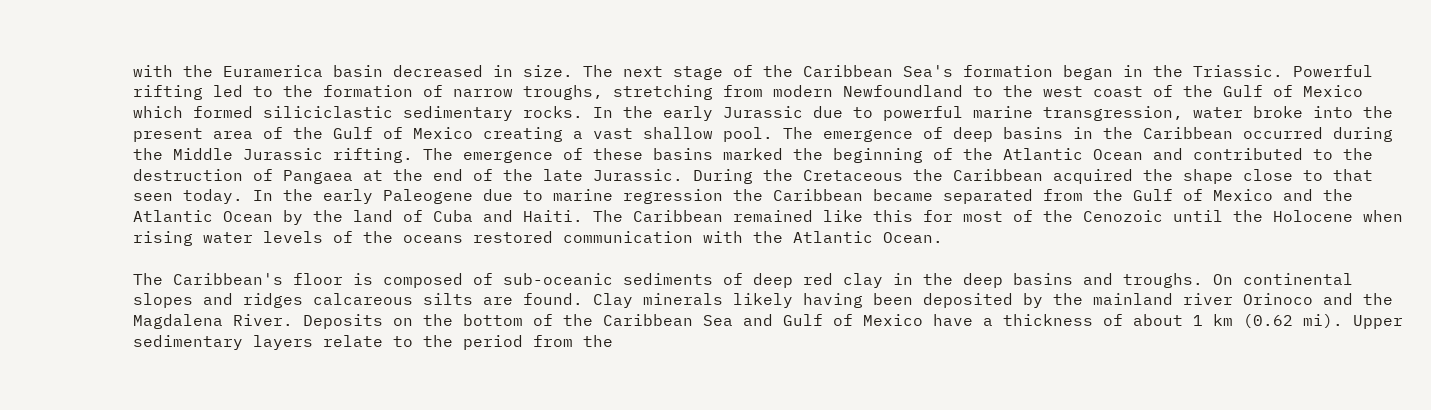with the Euramerica basin decreased in size. The next stage of the Caribbean Sea's formation began in the Triassic. Powerful rifting led to the formation of narrow troughs, stretching from modern Newfoundland to the west coast of the Gulf of Mexico which formed siliciclastic sedimentary rocks. In the early Jurassic due to powerful marine transgression, water broke into the present area of the Gulf of Mexico creating a vast shallow pool. The emergence of deep basins in the Caribbean occurred during the Middle Jurassic rifting. The emergence of these basins marked the beginning of the Atlantic Ocean and contributed to the destruction of Pangaea at the end of the late Jurassic. During the Cretaceous the Caribbean acquired the shape close to that seen today. In the early Paleogene due to marine regression the Caribbean became separated from the Gulf of Mexico and the Atlantic Ocean by the land of Cuba and Haiti. The Caribbean remained like this for most of the Cenozoic until the Holocene when rising water levels of the oceans restored communication with the Atlantic Ocean.

The Caribbean's floor is composed of sub-oceanic sediments of deep red clay in the deep basins and troughs. On continental slopes and ridges calcareous silts are found. Clay minerals likely having been deposited by the mainland river Orinoco and the Magdalena River. Deposits on the bottom of the Caribbean Sea and Gulf of Mexico have a thickness of about 1 km (0.62 mi). Upper sedimentary layers relate to the period from the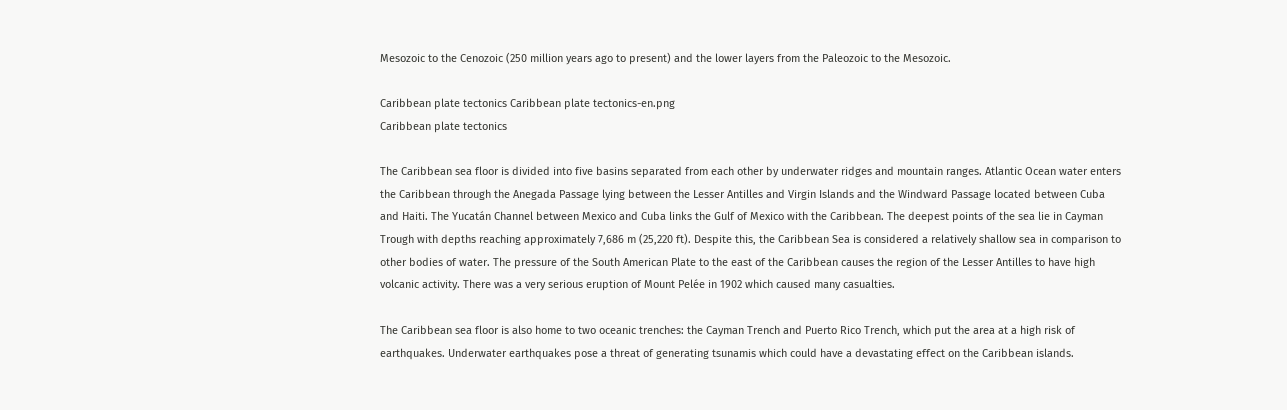Mesozoic to the Cenozoic (250 million years ago to present) and the lower layers from the Paleozoic to the Mesozoic.

Caribbean plate tectonics Caribbean plate tectonics-en.png
Caribbean plate tectonics

The Caribbean sea floor is divided into five basins separated from each other by underwater ridges and mountain ranges. Atlantic Ocean water enters the Caribbean through the Anegada Passage lying between the Lesser Antilles and Virgin Islands and the Windward Passage located between Cuba and Haiti. The Yucatán Channel between Mexico and Cuba links the Gulf of Mexico with the Caribbean. The deepest points of the sea lie in Cayman Trough with depths reaching approximately 7,686 m (25,220 ft). Despite this, the Caribbean Sea is considered a relatively shallow sea in comparison to other bodies of water. The pressure of the South American Plate to the east of the Caribbean causes the region of the Lesser Antilles to have high volcanic activity. There was a very serious eruption of Mount Pelée in 1902 which caused many casualties.

The Caribbean sea floor is also home to two oceanic trenches: the Cayman Trench and Puerto Rico Trench, which put the area at a high risk of earthquakes. Underwater earthquakes pose a threat of generating tsunamis which could have a devastating effect on the Caribbean islands.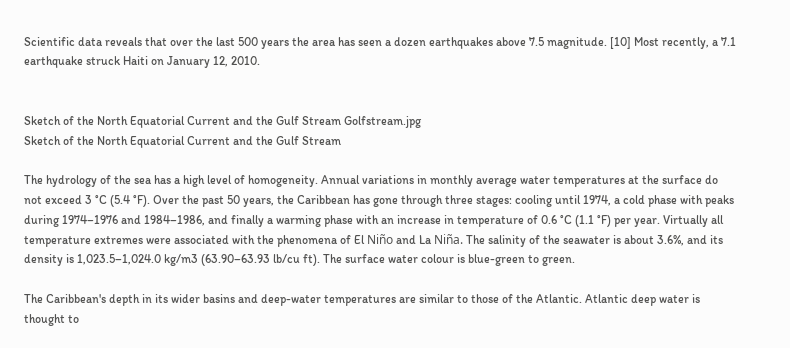Scientific data reveals that over the last 500 years the area has seen a dozen earthquakes above 7.5 magnitude. [10] Most recently, a 7.1 earthquake struck Haiti on January 12, 2010.


Sketch of the North Equatorial Current and the Gulf Stream Golfstream.jpg
Sketch of the North Equatorial Current and the Gulf Stream

The hydrology of the sea has a high level of homogeneity. Annual variations in monthly average water temperatures at the surface do not exceed 3 °C (5.4 °F). Over the past 50 years, the Caribbean has gone through three stages: cooling until 1974, a cold phase with peaks during 1974–1976 and 1984–1986, and finally a warming phase with an increase in temperature of 0.6 °C (1.1 °F) per year. Virtually all temperature extremes were associated with the phenomena of El Niño and La Niña. The salinity of the seawater is about 3.6%, and its density is 1,023.5–1,024.0 kg/m3 (63.90–63.93 lb/cu ft). The surface water colour is blue-green to green.

The Caribbean's depth in its wider basins and deep-water temperatures are similar to those of the Atlantic. Atlantic deep water is thought to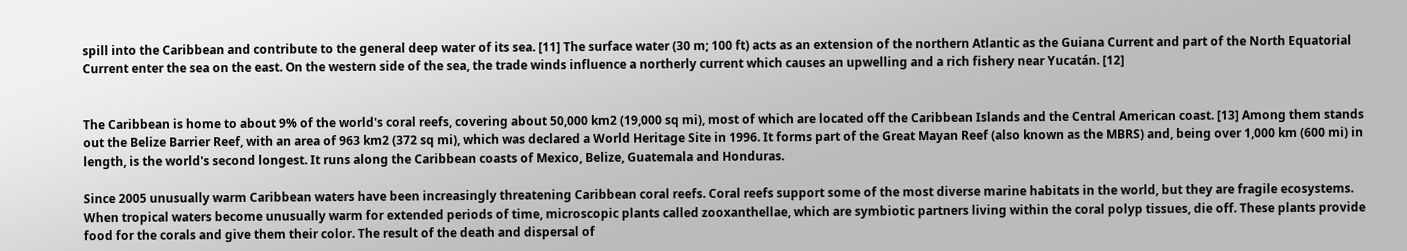spill into the Caribbean and contribute to the general deep water of its sea. [11] The surface water (30 m; 100 ft) acts as an extension of the northern Atlantic as the Guiana Current and part of the North Equatorial Current enter the sea on the east. On the western side of the sea, the trade winds influence a northerly current which causes an upwelling and a rich fishery near Yucatán. [12]


The Caribbean is home to about 9% of the world's coral reefs, covering about 50,000 km2 (19,000 sq mi), most of which are located off the Caribbean Islands and the Central American coast. [13] Among them stands out the Belize Barrier Reef, with an area of 963 km2 (372 sq mi), which was declared a World Heritage Site in 1996. It forms part of the Great Mayan Reef (also known as the MBRS) and, being over 1,000 km (600 mi) in length, is the world's second longest. It runs along the Caribbean coasts of Mexico, Belize, Guatemala and Honduras.

Since 2005 unusually warm Caribbean waters have been increasingly threatening Caribbean coral reefs. Coral reefs support some of the most diverse marine habitats in the world, but they are fragile ecosystems. When tropical waters become unusually warm for extended periods of time, microscopic plants called zooxanthellae, which are symbiotic partners living within the coral polyp tissues, die off. These plants provide food for the corals and give them their color. The result of the death and dispersal of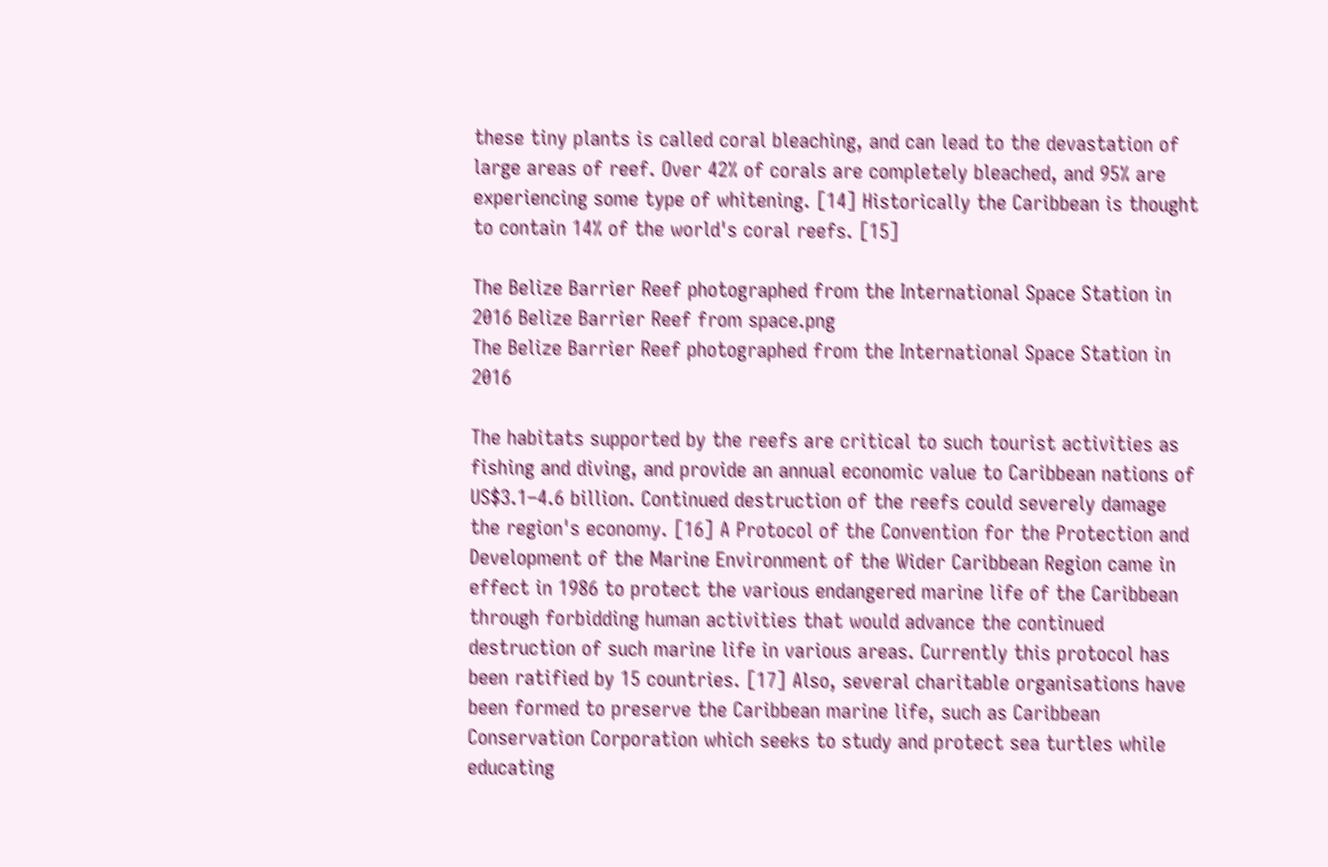these tiny plants is called coral bleaching, and can lead to the devastation of large areas of reef. Over 42% of corals are completely bleached, and 95% are experiencing some type of whitening. [14] Historically the Caribbean is thought to contain 14% of the world's coral reefs. [15]

The Belize Barrier Reef photographed from the International Space Station in 2016 Belize Barrier Reef from space.png
The Belize Barrier Reef photographed from the International Space Station in 2016

The habitats supported by the reefs are critical to such tourist activities as fishing and diving, and provide an annual economic value to Caribbean nations of US$3.1–4.6 billion. Continued destruction of the reefs could severely damage the region's economy. [16] A Protocol of the Convention for the Protection and Development of the Marine Environment of the Wider Caribbean Region came in effect in 1986 to protect the various endangered marine life of the Caribbean through forbidding human activities that would advance the continued destruction of such marine life in various areas. Currently this protocol has been ratified by 15 countries. [17] Also, several charitable organisations have been formed to preserve the Caribbean marine life, such as Caribbean Conservation Corporation which seeks to study and protect sea turtles while educating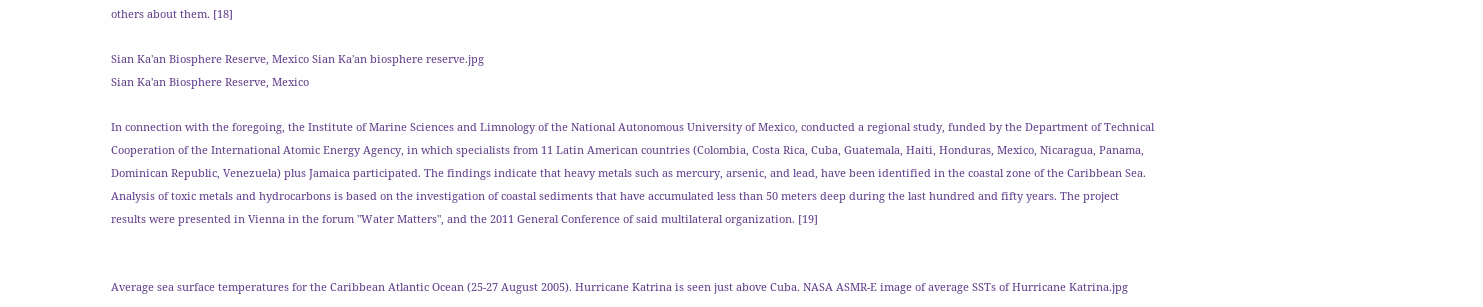others about them. [18]

Sian Ka'an Biosphere Reserve, Mexico Sian Ka'an biosphere reserve.jpg
Sian Ka'an Biosphere Reserve, Mexico

In connection with the foregoing, the Institute of Marine Sciences and Limnology of the National Autonomous University of Mexico, conducted a regional study, funded by the Department of Technical Cooperation of the International Atomic Energy Agency, in which specialists from 11 Latin American countries (Colombia, Costa Rica, Cuba, Guatemala, Haiti, Honduras, Mexico, Nicaragua, Panama, Dominican Republic, Venezuela) plus Jamaica participated. The findings indicate that heavy metals such as mercury, arsenic, and lead, have been identified in the coastal zone of the Caribbean Sea. Analysis of toxic metals and hydrocarbons is based on the investigation of coastal sediments that have accumulated less than 50 meters deep during the last hundred and fifty years. The project results were presented in Vienna in the forum "Water Matters", and the 2011 General Conference of said multilateral organization. [19]


Average sea surface temperatures for the Caribbean Atlantic Ocean (25-27 August 2005). Hurricane Katrina is seen just above Cuba. NASA ASMR-E image of average SSTs of Hurricane Katrina.jpg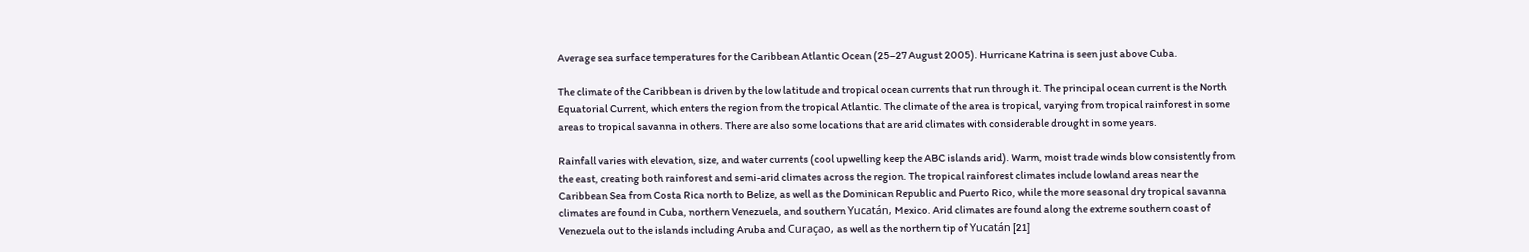Average sea surface temperatures for the Caribbean Atlantic Ocean (25–27 August 2005). Hurricane Katrina is seen just above Cuba.

The climate of the Caribbean is driven by the low latitude and tropical ocean currents that run through it. The principal ocean current is the North Equatorial Current, which enters the region from the tropical Atlantic. The climate of the area is tropical, varying from tropical rainforest in some areas to tropical savanna in others. There are also some locations that are arid climates with considerable drought in some years.

Rainfall varies with elevation, size, and water currents (cool upwelling keep the ABC islands arid). Warm, moist trade winds blow consistently from the east, creating both rainforest and semi-arid climates across the region. The tropical rainforest climates include lowland areas near the Caribbean Sea from Costa Rica north to Belize, as well as the Dominican Republic and Puerto Rico, while the more seasonal dry tropical savanna climates are found in Cuba, northern Venezuela, and southern Yucatán, Mexico. Arid climates are found along the extreme southern coast of Venezuela out to the islands including Aruba and Curaçao, as well as the northern tip of Yucatán [21]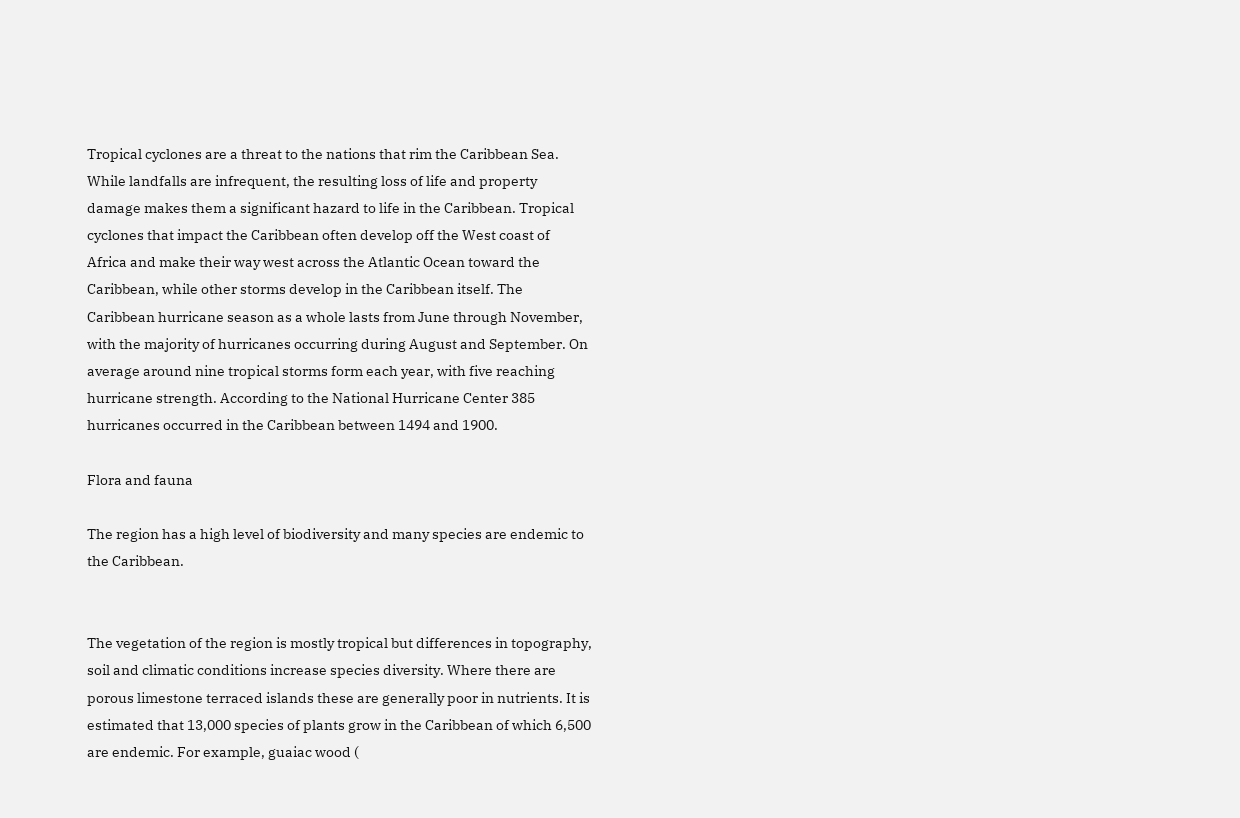Tropical cyclones are a threat to the nations that rim the Caribbean Sea. While landfalls are infrequent, the resulting loss of life and property damage makes them a significant hazard to life in the Caribbean. Tropical cyclones that impact the Caribbean often develop off the West coast of Africa and make their way west across the Atlantic Ocean toward the Caribbean, while other storms develop in the Caribbean itself. The Caribbean hurricane season as a whole lasts from June through November, with the majority of hurricanes occurring during August and September. On average around nine tropical storms form each year, with five reaching hurricane strength. According to the National Hurricane Center 385 hurricanes occurred in the Caribbean between 1494 and 1900.

Flora and fauna

The region has a high level of biodiversity and many species are endemic to the Caribbean.


The vegetation of the region is mostly tropical but differences in topography, soil and climatic conditions increase species diversity. Where there are porous limestone terraced islands these are generally poor in nutrients. It is estimated that 13,000 species of plants grow in the Caribbean of which 6,500 are endemic. For example, guaiac wood (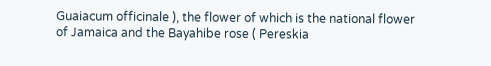Guaiacum officinale ), the flower of which is the national flower of Jamaica and the Bayahibe rose ( Pereskia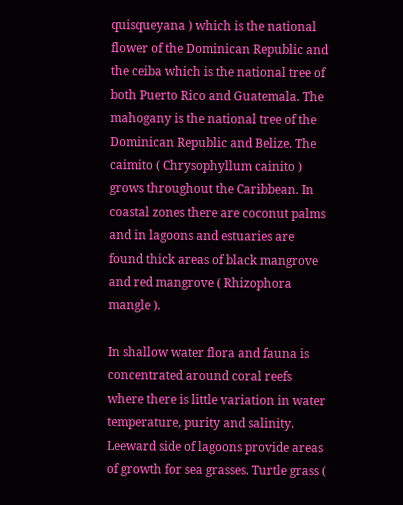quisqueyana ) which is the national flower of the Dominican Republic and the ceiba which is the national tree of both Puerto Rico and Guatemala. The mahogany is the national tree of the Dominican Republic and Belize. The caimito ( Chrysophyllum cainito ) grows throughout the Caribbean. In coastal zones there are coconut palms and in lagoons and estuaries are found thick areas of black mangrove and red mangrove ( Rhizophora mangle ).

In shallow water flora and fauna is concentrated around coral reefs where there is little variation in water temperature, purity and salinity. Leeward side of lagoons provide areas of growth for sea grasses. Turtle grass (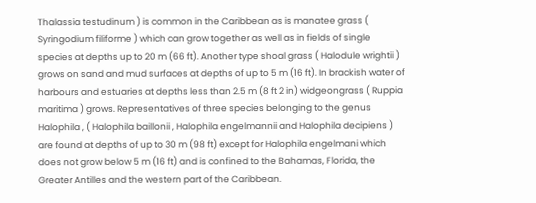Thalassia testudinum ) is common in the Caribbean as is manatee grass ( Syringodium filiforme ) which can grow together as well as in fields of single species at depths up to 20 m (66 ft). Another type shoal grass ( Halodule wrightii ) grows on sand and mud surfaces at depths of up to 5 m (16 ft). In brackish water of harbours and estuaries at depths less than 2.5 m (8 ft 2 in) widgeongrass ( Ruppia maritima ) grows. Representatives of three species belonging to the genus Halophila , ( Halophila baillonii , Halophila engelmannii and Halophila decipiens ) are found at depths of up to 30 m (98 ft) except for Halophila engelmani which does not grow below 5 m (16 ft) and is confined to the Bahamas, Florida, the Greater Antilles and the western part of the Caribbean.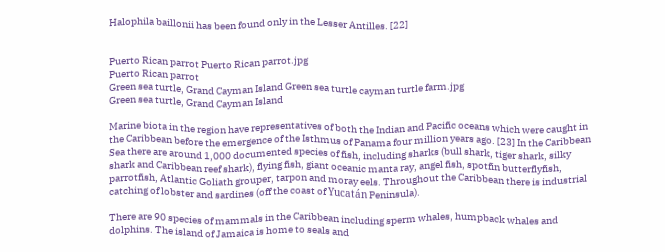Halophila baillonii has been found only in the Lesser Antilles. [22]


Puerto Rican parrot Puerto Rican parrot.jpg
Puerto Rican parrot
Green sea turtle, Grand Cayman Island Green sea turtle cayman turtle farm.jpg
Green sea turtle, Grand Cayman Island

Marine biota in the region have representatives of both the Indian and Pacific oceans which were caught in the Caribbean before the emergence of the Isthmus of Panama four million years ago. [23] In the Caribbean Sea there are around 1,000 documented species of fish, including sharks (bull shark, tiger shark, silky shark and Caribbean reef shark), flying fish, giant oceanic manta ray, angel fish, spotfin butterflyfish, parrotfish, Atlantic Goliath grouper, tarpon and moray eels. Throughout the Caribbean there is industrial catching of lobster and sardines (off the coast of Yucatán Peninsula).

There are 90 species of mammals in the Caribbean including sperm whales, humpback whales and dolphins. The island of Jamaica is home to seals and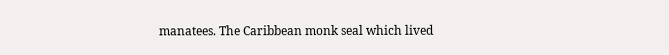manatees. The Caribbean monk seal which lived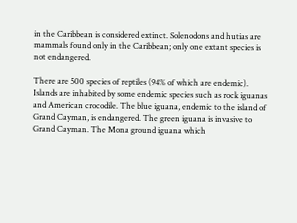in the Caribbean is considered extinct. Solenodons and hutias are mammals found only in the Caribbean; only one extant species is not endangered.

There are 500 species of reptiles (94% of which are endemic). Islands are inhabited by some endemic species such as rock iguanas and American crocodile. The blue iguana, endemic to the island of Grand Cayman, is endangered. The green iguana is invasive to Grand Cayman. The Mona ground iguana which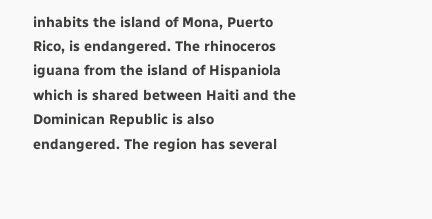inhabits the island of Mona, Puerto Rico, is endangered. The rhinoceros iguana from the island of Hispaniola which is shared between Haiti and the Dominican Republic is also endangered. The region has several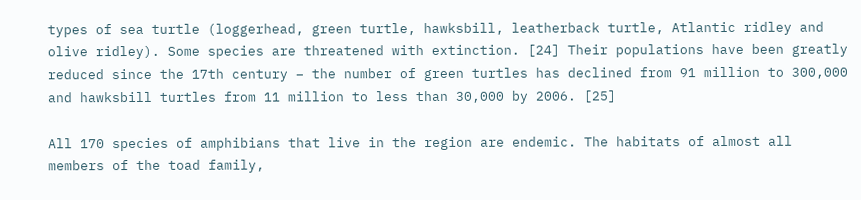types of sea turtle (loggerhead, green turtle, hawksbill, leatherback turtle, Atlantic ridley and olive ridley). Some species are threatened with extinction. [24] Their populations have been greatly reduced since the 17th century – the number of green turtles has declined from 91 million to 300,000 and hawksbill turtles from 11 million to less than 30,000 by 2006. [25]

All 170 species of amphibians that live in the region are endemic. The habitats of almost all members of the toad family,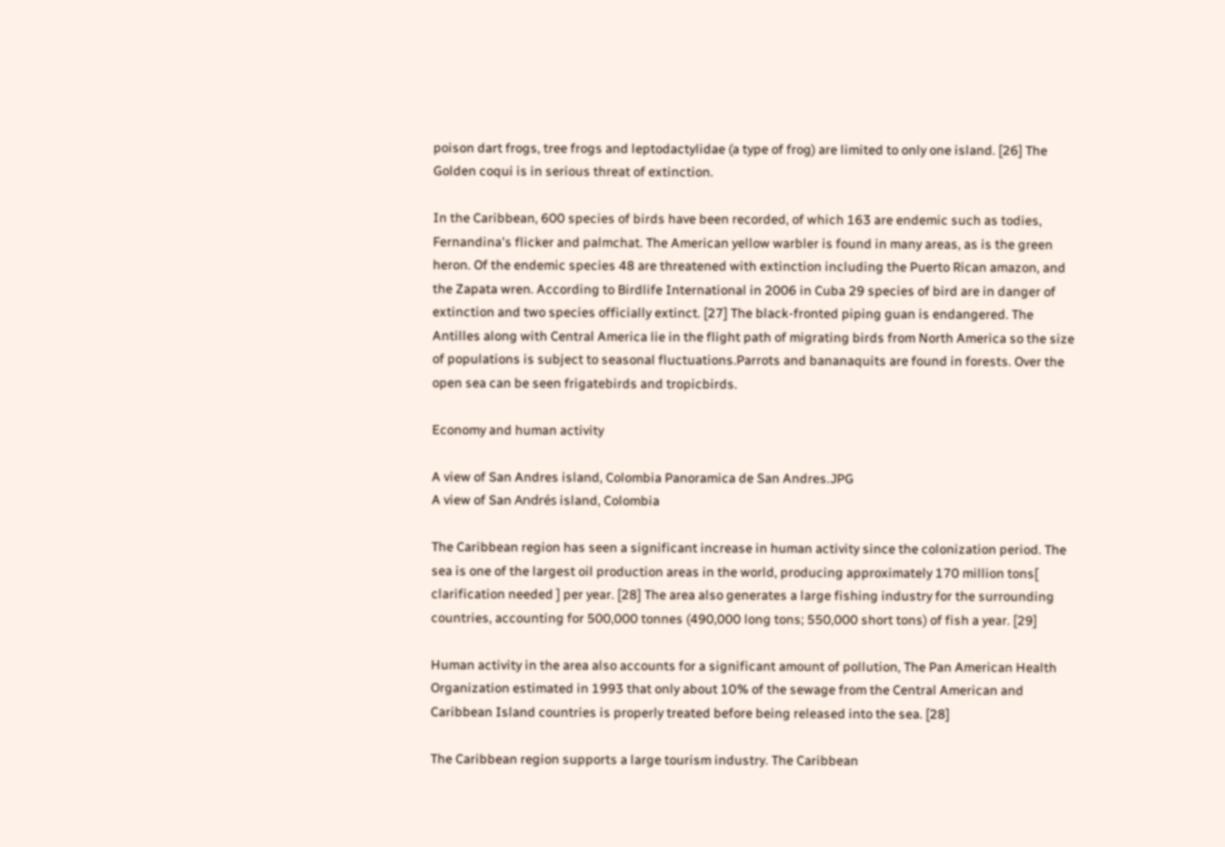poison dart frogs, tree frogs and leptodactylidae (a type of frog) are limited to only one island. [26] The Golden coqui is in serious threat of extinction.

In the Caribbean, 600 species of birds have been recorded, of which 163 are endemic such as todies, Fernandina's flicker and palmchat. The American yellow warbler is found in many areas, as is the green heron. Of the endemic species 48 are threatened with extinction including the Puerto Rican amazon, and the Zapata wren. According to Birdlife International in 2006 in Cuba 29 species of bird are in danger of extinction and two species officially extinct. [27] The black-fronted piping guan is endangered. The Antilles along with Central America lie in the flight path of migrating birds from North America so the size of populations is subject to seasonal fluctuations.Parrots and bananaquits are found in forests. Over the open sea can be seen frigatebirds and tropicbirds.

Economy and human activity

A view of San Andres island, Colombia Panoramica de San Andres.JPG
A view of San Andrés island, Colombia

The Caribbean region has seen a significant increase in human activity since the colonization period. The sea is one of the largest oil production areas in the world, producing approximately 170 million tons[ clarification needed ] per year. [28] The area also generates a large fishing industry for the surrounding countries, accounting for 500,000 tonnes (490,000 long tons; 550,000 short tons) of fish a year. [29]

Human activity in the area also accounts for a significant amount of pollution, The Pan American Health Organization estimated in 1993 that only about 10% of the sewage from the Central American and Caribbean Island countries is properly treated before being released into the sea. [28]

The Caribbean region supports a large tourism industry. The Caribbean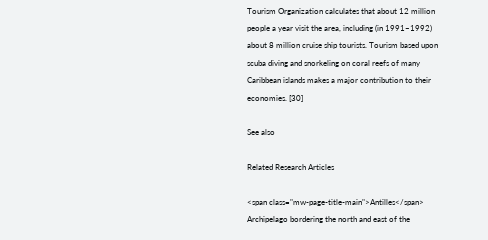Tourism Organization calculates that about 12 million people a year visit the area, including (in 1991–1992) about 8 million cruise ship tourists. Tourism based upon scuba diving and snorkeling on coral reefs of many Caribbean islands makes a major contribution to their economies. [30]

See also

Related Research Articles

<span class="mw-page-title-main">Antilles</span> Archipelago bordering the north and east of the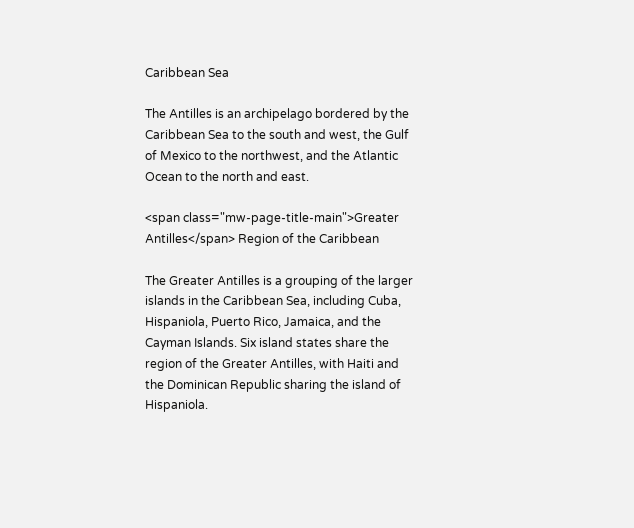Caribbean Sea

The Antilles is an archipelago bordered by the Caribbean Sea to the south and west, the Gulf of Mexico to the northwest, and the Atlantic Ocean to the north and east.

<span class="mw-page-title-main">Greater Antilles</span> Region of the Caribbean

The Greater Antilles is a grouping of the larger islands in the Caribbean Sea, including Cuba, Hispaniola, Puerto Rico, Jamaica, and the Cayman Islands. Six island states share the region of the Greater Antilles, with Haiti and the Dominican Republic sharing the island of Hispaniola.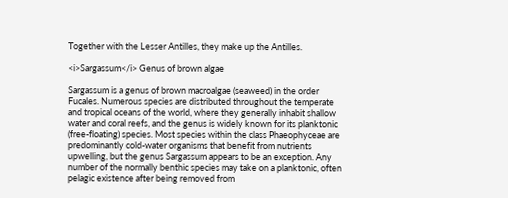Together with the Lesser Antilles, they make up the Antilles.

<i>Sargassum</i> Genus of brown algae

Sargassum is a genus of brown macroalgae (seaweed) in the order Fucales. Numerous species are distributed throughout the temperate and tropical oceans of the world, where they generally inhabit shallow water and coral reefs, and the genus is widely known for its planktonic (free-floating) species. Most species within the class Phaeophyceae are predominantly cold-water organisms that benefit from nutrients upwelling, but the genus Sargassum appears to be an exception. Any number of the normally benthic species may take on a planktonic, often pelagic existence after being removed from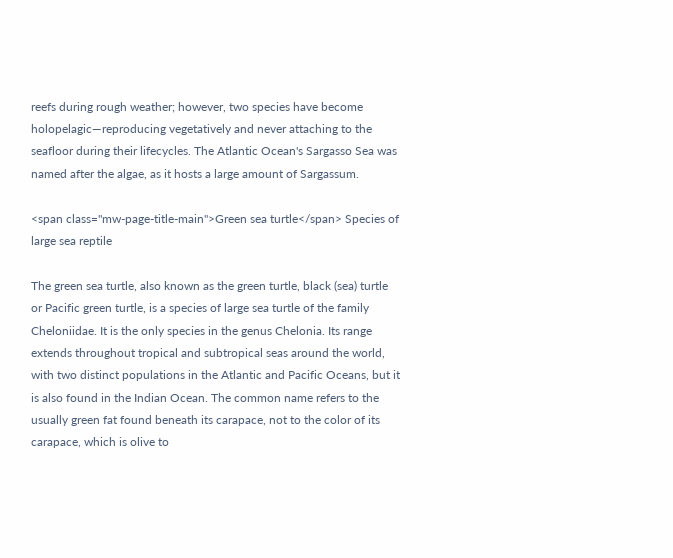reefs during rough weather; however, two species have become holopelagic—reproducing vegetatively and never attaching to the seafloor during their lifecycles. The Atlantic Ocean's Sargasso Sea was named after the algae, as it hosts a large amount of Sargassum.

<span class="mw-page-title-main">Green sea turtle</span> Species of large sea reptile

The green sea turtle, also known as the green turtle, black (sea) turtle or Pacific green turtle, is a species of large sea turtle of the family Cheloniidae. It is the only species in the genus Chelonia. Its range extends throughout tropical and subtropical seas around the world, with two distinct populations in the Atlantic and Pacific Oceans, but it is also found in the Indian Ocean. The common name refers to the usually green fat found beneath its carapace, not to the color of its carapace, which is olive to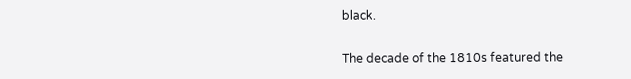black.

The decade of the 1810s featured the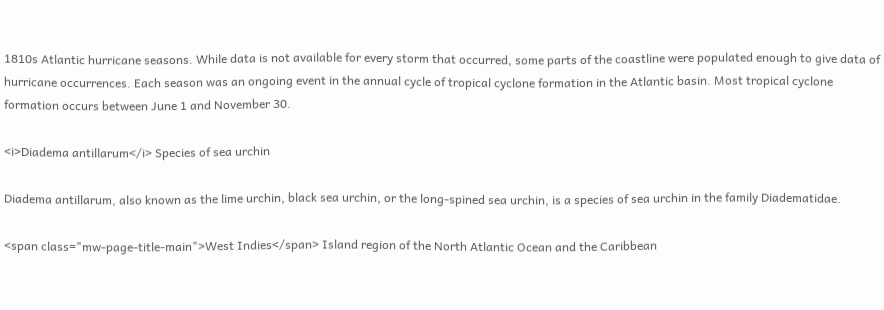1810s Atlantic hurricane seasons. While data is not available for every storm that occurred, some parts of the coastline were populated enough to give data of hurricane occurrences. Each season was an ongoing event in the annual cycle of tropical cyclone formation in the Atlantic basin. Most tropical cyclone formation occurs between June 1 and November 30.

<i>Diadema antillarum</i> Species of sea urchin

Diadema antillarum, also known as the lime urchin, black sea urchin, or the long-spined sea urchin, is a species of sea urchin in the family Diadematidae.

<span class="mw-page-title-main">West Indies</span> Island region of the North Atlantic Ocean and the Caribbean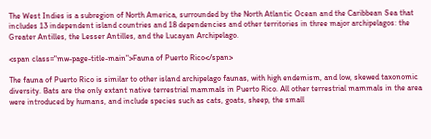The West Indies is a subregion of North America, surrounded by the North Atlantic Ocean and the Caribbean Sea that includes 13 independent island countries and 18 dependencies and other territories in three major archipelagos: the Greater Antilles, the Lesser Antilles, and the Lucayan Archipelago.

<span class="mw-page-title-main">Fauna of Puerto Rico</span>

The fauna of Puerto Rico is similar to other island archipelago faunas, with high endemism, and low, skewed taxonomic diversity. Bats are the only extant native terrestrial mammals in Puerto Rico. All other terrestrial mammals in the area were introduced by humans, and include species such as cats, goats, sheep, the small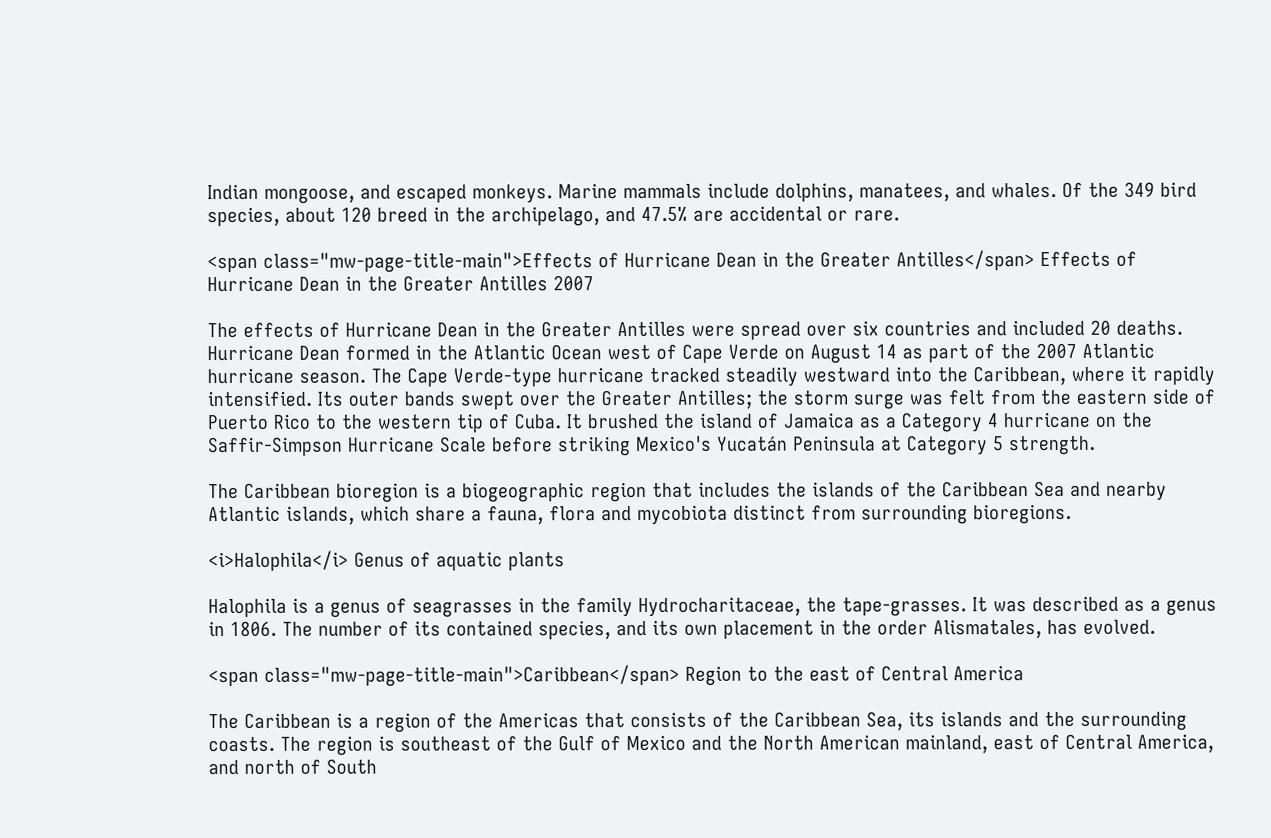Indian mongoose, and escaped monkeys. Marine mammals include dolphins, manatees, and whales. Of the 349 bird species, about 120 breed in the archipelago, and 47.5% are accidental or rare.

<span class="mw-page-title-main">Effects of Hurricane Dean in the Greater Antilles</span> Effects of Hurricane Dean in the Greater Antilles 2007

The effects of Hurricane Dean in the Greater Antilles were spread over six countries and included 20 deaths. Hurricane Dean formed in the Atlantic Ocean west of Cape Verde on August 14 as part of the 2007 Atlantic hurricane season. The Cape Verde-type hurricane tracked steadily westward into the Caribbean, where it rapidly intensified. Its outer bands swept over the Greater Antilles; the storm surge was felt from the eastern side of Puerto Rico to the western tip of Cuba. It brushed the island of Jamaica as a Category 4 hurricane on the Saffir-Simpson Hurricane Scale before striking Mexico's Yucatán Peninsula at Category 5 strength.

The Caribbean bioregion is a biogeographic region that includes the islands of the Caribbean Sea and nearby Atlantic islands, which share a fauna, flora and mycobiota distinct from surrounding bioregions.

<i>Halophila</i> Genus of aquatic plants

Halophila is a genus of seagrasses in the family Hydrocharitaceae, the tape-grasses. It was described as a genus in 1806. The number of its contained species, and its own placement in the order Alismatales, has evolved.

<span class="mw-page-title-main">Caribbean</span> Region to the east of Central America

The Caribbean is a region of the Americas that consists of the Caribbean Sea, its islands and the surrounding coasts. The region is southeast of the Gulf of Mexico and the North American mainland, east of Central America, and north of South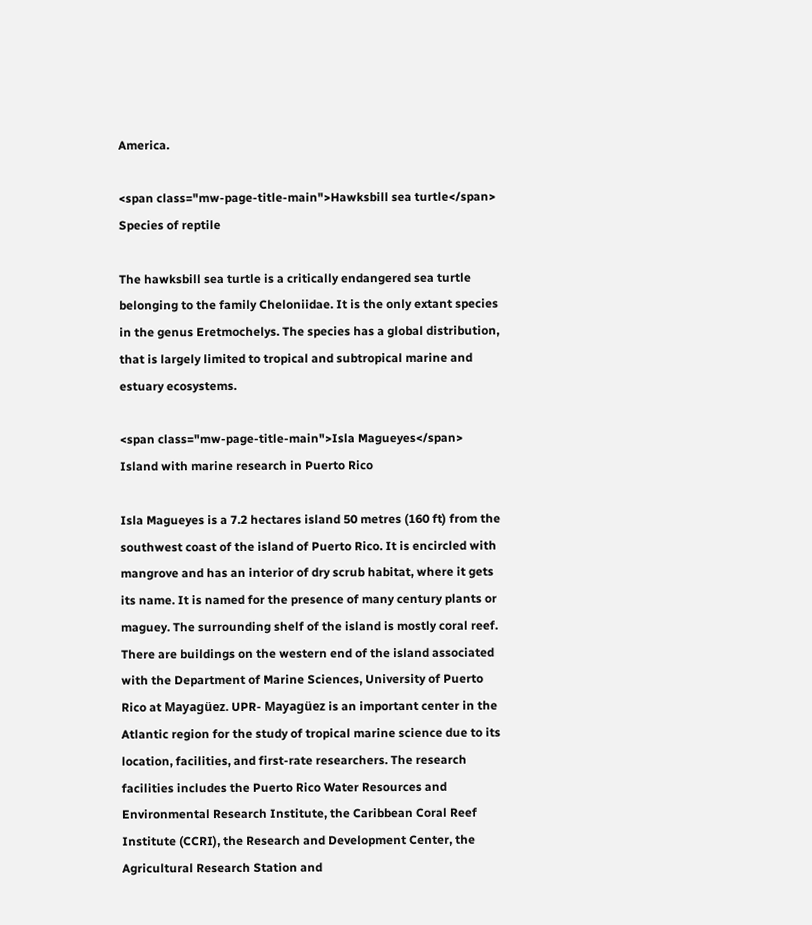America.

<span class="mw-page-title-main">Hawksbill sea turtle</span> Species of reptile

The hawksbill sea turtle is a critically endangered sea turtle belonging to the family Cheloniidae. It is the only extant species in the genus Eretmochelys. The species has a global distribution, that is largely limited to tropical and subtropical marine and estuary ecosystems.

<span class="mw-page-title-main">Isla Magueyes</span> Island with marine research in Puerto Rico

Isla Magueyes is a 7.2 hectares island 50 metres (160 ft) from the southwest coast of the island of Puerto Rico. It is encircled with mangrove and has an interior of dry scrub habitat, where it gets its name. It is named for the presence of many century plants or maguey. The surrounding shelf of the island is mostly coral reef. There are buildings on the western end of the island associated with the Department of Marine Sciences, University of Puerto Rico at Mayagüez. UPR- Mayagüez is an important center in the Atlantic region for the study of tropical marine science due to its location, facilities, and first-rate researchers. The research facilities includes the Puerto Rico Water Resources and Environmental Research Institute, the Caribbean Coral Reef Institute (CCRI), the Research and Development Center, the Agricultural Research Station and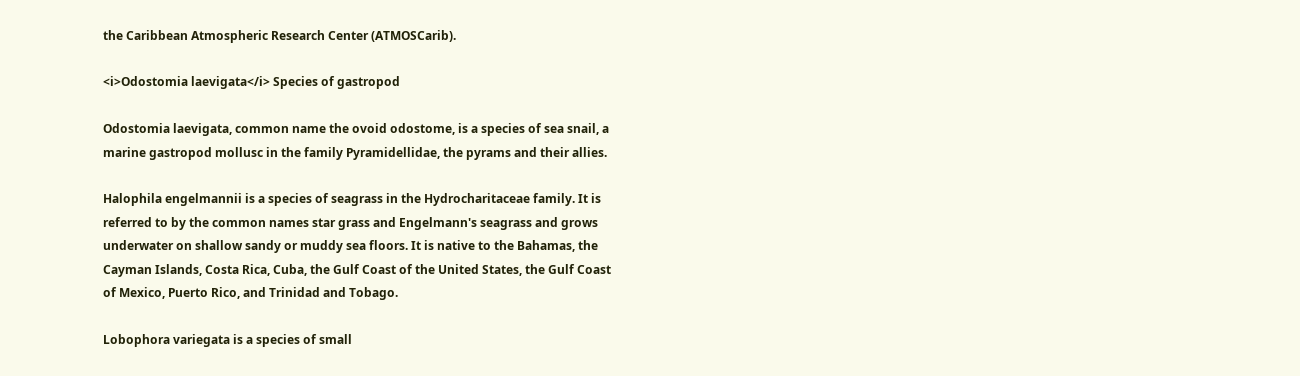the Caribbean Atmospheric Research Center (ATMOSCarib).

<i>Odostomia laevigata</i> Species of gastropod

Odostomia laevigata, common name the ovoid odostome, is a species of sea snail, a marine gastropod mollusc in the family Pyramidellidae, the pyrams and their allies.

Halophila engelmannii is a species of seagrass in the Hydrocharitaceae family. It is referred to by the common names star grass and Engelmann's seagrass and grows underwater on shallow sandy or muddy sea floors. It is native to the Bahamas, the Cayman Islands, Costa Rica, Cuba, the Gulf Coast of the United States, the Gulf Coast of Mexico, Puerto Rico, and Trinidad and Tobago.

Lobophora variegata is a species of small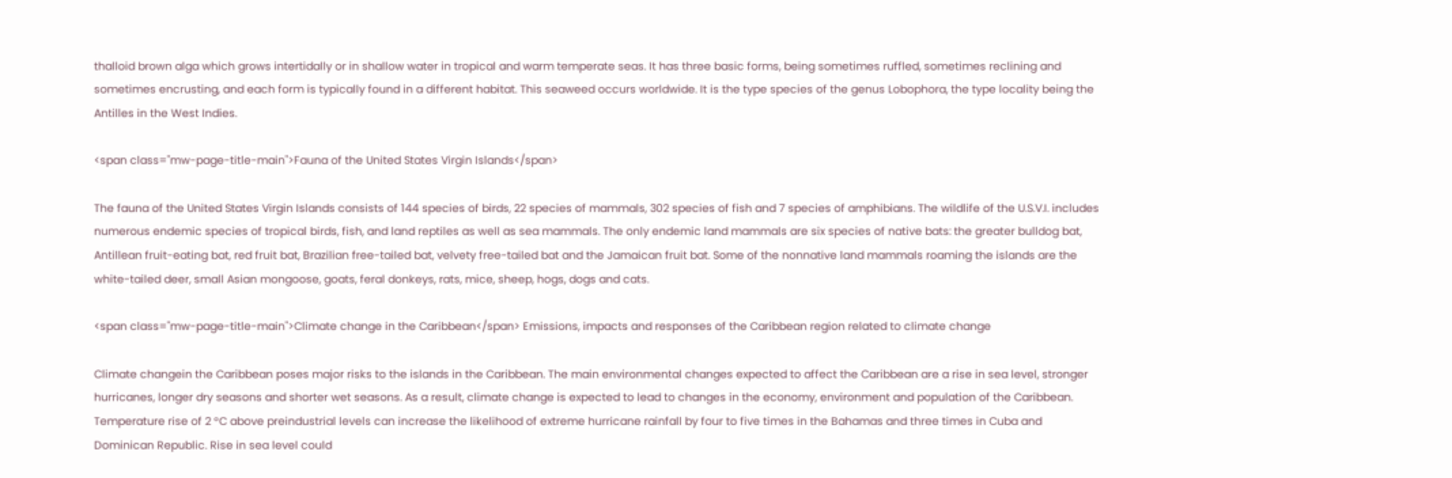thalloid brown alga which grows intertidally or in shallow water in tropical and warm temperate seas. It has three basic forms, being sometimes ruffled, sometimes reclining and sometimes encrusting, and each form is typically found in a different habitat. This seaweed occurs worldwide. It is the type species of the genus Lobophora, the type locality being the Antilles in the West Indies.

<span class="mw-page-title-main">Fauna of the United States Virgin Islands</span>

The fauna of the United States Virgin Islands consists of 144 species of birds, 22 species of mammals, 302 species of fish and 7 species of amphibians. The wildlife of the U.S.V.I. includes numerous endemic species of tropical birds, fish, and land reptiles as well as sea mammals. The only endemic land mammals are six species of native bats: the greater bulldog bat, Antillean fruit-eating bat, red fruit bat, Brazilian free-tailed bat, velvety free-tailed bat and the Jamaican fruit bat. Some of the nonnative land mammals roaming the islands are the white-tailed deer, small Asian mongoose, goats, feral donkeys, rats, mice, sheep, hogs, dogs and cats.

<span class="mw-page-title-main">Climate change in the Caribbean</span> Emissions, impacts and responses of the Caribbean region related to climate change

Climate changein the Caribbean poses major risks to the islands in the Caribbean. The main environmental changes expected to affect the Caribbean are a rise in sea level, stronger hurricanes, longer dry seasons and shorter wet seasons. As a result, climate change is expected to lead to changes in the economy, environment and population of the Caribbean. Temperature rise of 2 °C above preindustrial levels can increase the likelihood of extreme hurricane rainfall by four to five times in the Bahamas and three times in Cuba and Dominican Republic. Rise in sea level could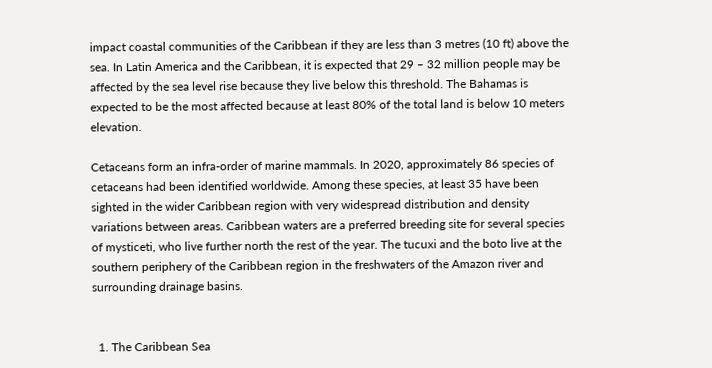impact coastal communities of the Caribbean if they are less than 3 metres (10 ft) above the sea. In Latin America and the Caribbean, it is expected that 29 – 32 million people may be affected by the sea level rise because they live below this threshold. The Bahamas is expected to be the most affected because at least 80% of the total land is below 10 meters elevation.

Cetaceans form an infra-order of marine mammals. In 2020, approximately 86 species of cetaceans had been identified worldwide. Among these species, at least 35 have been sighted in the wider Caribbean region with very widespread distribution and density variations between areas. Caribbean waters are a preferred breeding site for several species of mysticeti, who live further north the rest of the year. The tucuxi and the boto live at the southern periphery of the Caribbean region in the freshwaters of the Amazon river and surrounding drainage basins.


  1. The Caribbean Sea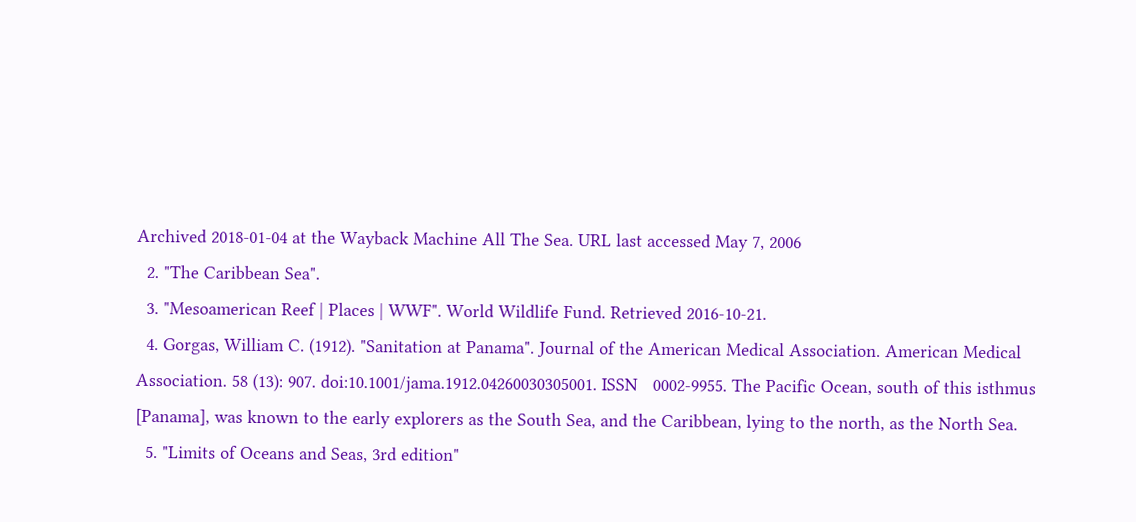Archived 2018-01-04 at the Wayback Machine All The Sea. URL last accessed May 7, 2006
  2. "The Caribbean Sea".
  3. "Mesoamerican Reef | Places | WWF". World Wildlife Fund. Retrieved 2016-10-21.
  4. Gorgas, William C. (1912). "Sanitation at Panama". Journal of the American Medical Association. American Medical Association. 58 (13): 907. doi:10.1001/jama.1912.04260030305001. ISSN   0002-9955. The Pacific Ocean, south of this isthmus [Panama], was known to the early explorers as the South Sea, and the Caribbean, lying to the north, as the North Sea.
  5. "Limits of Oceans and Seas, 3rd edition"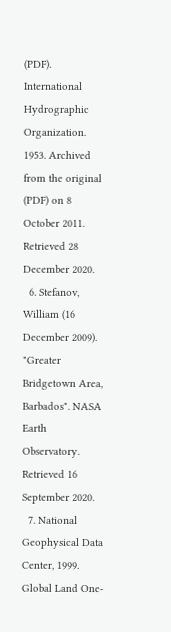(PDF). International Hydrographic Organization. 1953. Archived from the original (PDF) on 8 October 2011. Retrieved 28 December 2020.
  6. Stefanov, William (16 December 2009). "Greater Bridgetown Area, Barbados". NASA Earth Observatory. Retrieved 16 September 2020.
  7. National Geophysical Data Center, 1999. Global Land One-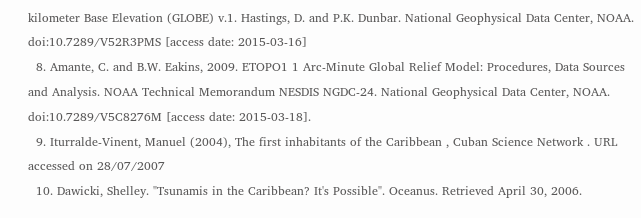kilometer Base Elevation (GLOBE) v.1. Hastings, D. and P.K. Dunbar. National Geophysical Data Center, NOAA. doi:10.7289/V52R3PMS [access date: 2015-03-16]
  8. Amante, C. and B.W. Eakins, 2009. ETOPO1 1 Arc-Minute Global Relief Model: Procedures, Data Sources and Analysis. NOAA Technical Memorandum NESDIS NGDC-24. National Geophysical Data Center, NOAA. doi:10.7289/V5C8276M [access date: 2015-03-18].
  9. Iturralde-Vinent, Manuel (2004), The first inhabitants of the Caribbean , Cuban Science Network . URL accessed on 28/07/2007
  10. Dawicki, Shelley. "Tsunamis in the Caribbean? It's Possible". Oceanus. Retrieved April 30, 2006.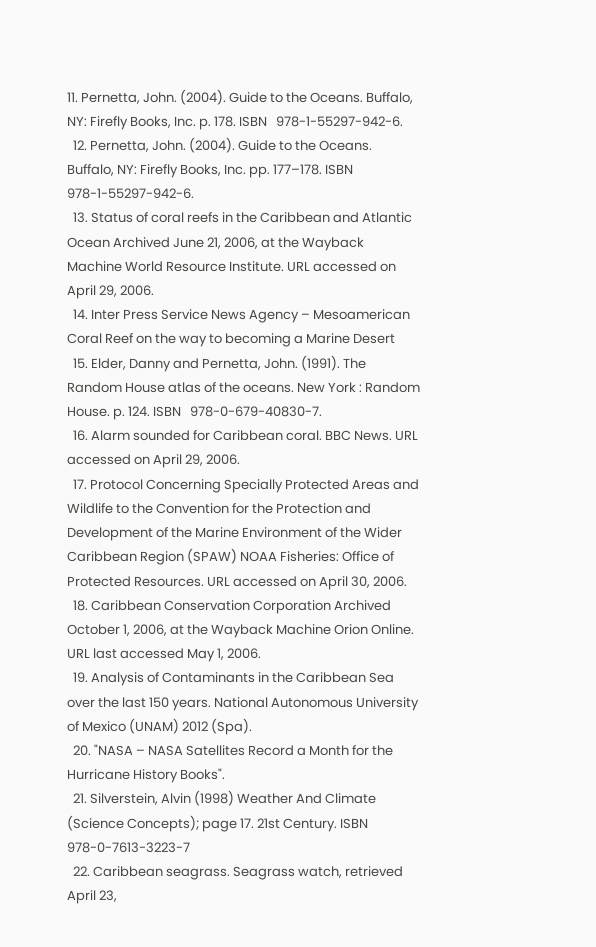11. Pernetta, John. (2004). Guide to the Oceans. Buffalo, NY: Firefly Books, Inc. p. 178. ISBN   978-1-55297-942-6.
  12. Pernetta, John. (2004). Guide to the Oceans. Buffalo, NY: Firefly Books, Inc. pp. 177–178. ISBN   978-1-55297-942-6.
  13. Status of coral reefs in the Caribbean and Atlantic Ocean Archived June 21, 2006, at the Wayback Machine World Resource Institute. URL accessed on April 29, 2006.
  14. Inter Press Service News Agency – Mesoamerican Coral Reef on the way to becoming a Marine Desert
  15. Elder, Danny and Pernetta, John. (1991). The Random House atlas of the oceans. New York : Random House. p. 124. ISBN   978-0-679-40830-7.
  16. Alarm sounded for Caribbean coral. BBC News. URL accessed on April 29, 2006.
  17. Protocol Concerning Specially Protected Areas and Wildlife to the Convention for the Protection and Development of the Marine Environment of the Wider Caribbean Region (SPAW) NOAA Fisheries: Office of Protected Resources. URL accessed on April 30, 2006.
  18. Caribbean Conservation Corporation Archived October 1, 2006, at the Wayback Machine Orion Online. URL last accessed May 1, 2006.
  19. Analysis of Contaminants in the Caribbean Sea over the last 150 years. National Autonomous University of Mexico (UNAM) 2012 (Spa).
  20. "NASA – NASA Satellites Record a Month for the Hurricane History Books".
  21. Silverstein, Alvin (1998) Weather And Climate (Science Concepts); page 17. 21st Century. ISBN   978-0-7613-3223-7
  22. Caribbean seagrass. Seagrass watch, retrieved April 23,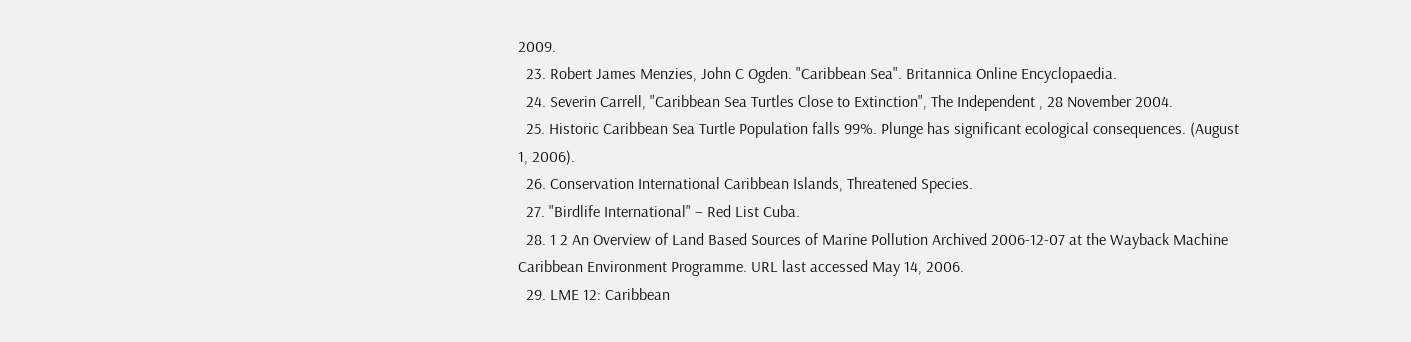2009.
  23. Robert James Menzies, John C Ogden. "Caribbean Sea". Britannica Online Encyclopaedia.
  24. Severin Carrell, "Caribbean Sea Turtles Close to Extinction", The Independent , 28 November 2004.
  25. Historic Caribbean Sea Turtle Population falls 99%. Plunge has significant ecological consequences. (August 1, 2006).
  26. Conservation International Caribbean Islands, Threatened Species.
  27. "Birdlife International" – Red List Cuba.
  28. 1 2 An Overview of Land Based Sources of Marine Pollution Archived 2006-12-07 at the Wayback Machine Caribbean Environment Programme. URL last accessed May 14, 2006.
  29. LME 12: Caribbean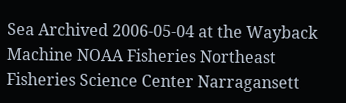Sea Archived 2006-05-04 at the Wayback Machine NOAA Fisheries Northeast Fisheries Science Center Narragansett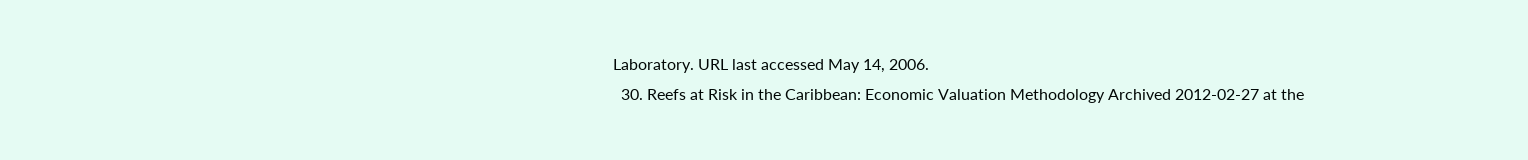Laboratory. URL last accessed May 14, 2006.
  30. Reefs at Risk in the Caribbean: Economic Valuation Methodology Archived 2012-02-27 at the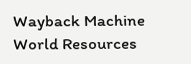Wayback Machine World Resources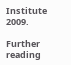Institute 2009.

Further reading